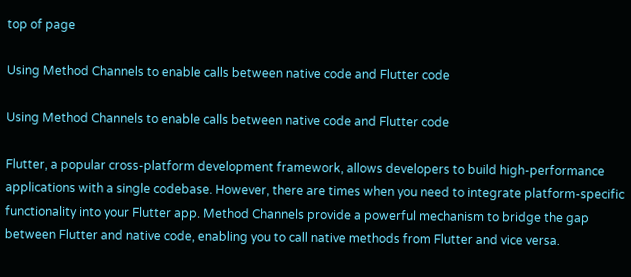top of page

Using Method Channels to enable calls between native code and Flutter code

Using Method Channels to enable calls between native code and Flutter code

Flutter, a popular cross-platform development framework, allows developers to build high-performance applications with a single codebase. However, there are times when you need to integrate platform-specific functionality into your Flutter app. Method Channels provide a powerful mechanism to bridge the gap between Flutter and native code, enabling you to call native methods from Flutter and vice versa.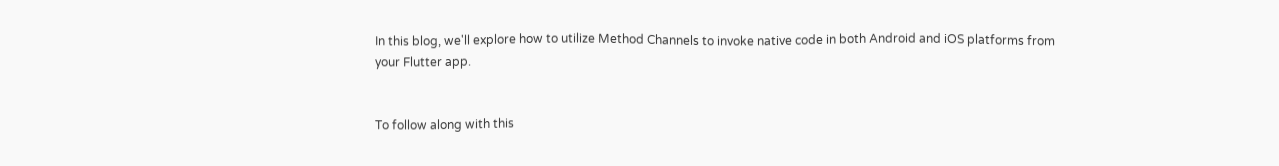In this blog, we'll explore how to utilize Method Channels to invoke native code in both Android and iOS platforms from your Flutter app.


To follow along with this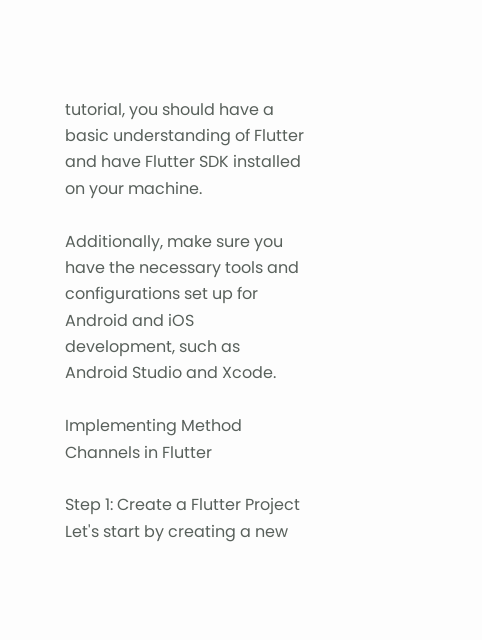tutorial, you should have a basic understanding of Flutter and have Flutter SDK installed on your machine.

Additionally, make sure you have the necessary tools and configurations set up for Android and iOS development, such as Android Studio and Xcode.

Implementing Method Channels in Flutter

Step 1: Create a Flutter Project Let's start by creating a new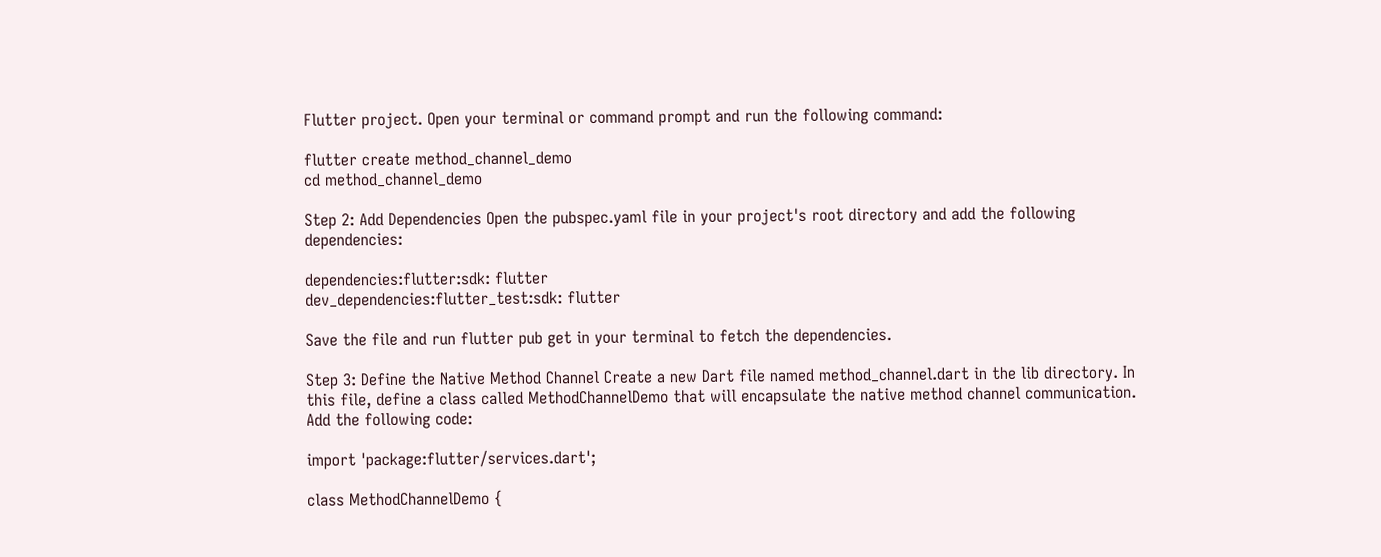Flutter project. Open your terminal or command prompt and run the following command:

flutter create method_channel_demo
cd method_channel_demo

Step 2: Add Dependencies Open the pubspec.yaml file in your project's root directory and add the following dependencies:

dependencies:flutter:sdk: flutter
dev_dependencies:flutter_test:sdk: flutter

Save the file and run flutter pub get in your terminal to fetch the dependencies.

Step 3: Define the Native Method Channel Create a new Dart file named method_channel.dart in the lib directory. In this file, define a class called MethodChannelDemo that will encapsulate the native method channel communication. Add the following code:

import 'package:flutter/services.dart';

class MethodChannelDemo {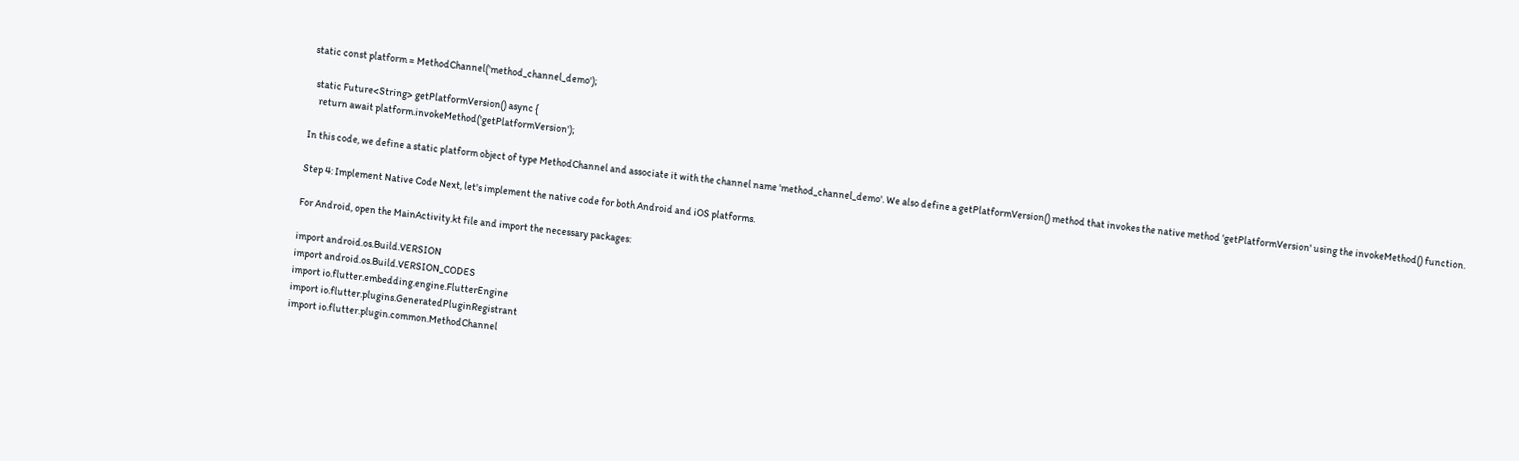static const platform = MethodChannel('method_channel_demo');

  static Future<String> getPlatformVersion() async {
    return await platform.invokeMethod('getPlatformVersion');

In this code, we define a static platform object of type MethodChannel and associate it with the channel name 'method_channel_demo'. We also define a getPlatformVersion() method that invokes the native method 'getPlatformVersion' using the invokeMethod() function.

Step 4: Implement Native Code Next, let's implement the native code for both Android and iOS platforms.

For Android, open the MainActivity.kt file and import the necessary packages:

import android.os.Build.VERSION
import android.os.Build.VERSION_CODES
import io.flutter.embedding.engine.FlutterEngine
import io.flutter.plugins.GeneratedPluginRegistrant
import io.flutter.plugin.common.MethodChannel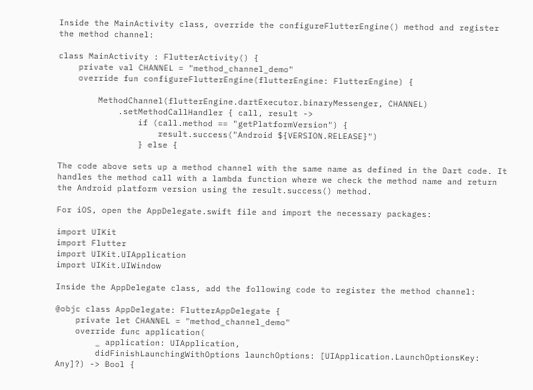Inside the MainActivity class, override the configureFlutterEngine() method and register the method channel:

class MainActivity : FlutterActivity() {
    private val CHANNEL = "method_channel_demo"
    override fun configureFlutterEngine(flutterEngine: FlutterEngine) {

        MethodChannel(flutterEngine.dartExecutor.binaryMessenger, CHANNEL)
            .setMethodCallHandler { call, result ->
                if (call.method == "getPlatformVersion") {
                    result.success("Android ${VERSION.RELEASE}")
                } else {

The code above sets up a method channel with the same name as defined in the Dart code. It handles the method call with a lambda function where we check the method name and return the Android platform version using the result.success() method.

For iOS, open the AppDelegate.swift file and import the necessary packages:

import UIKit
import Flutter
import UIKit.UIApplication
import UIKit.UIWindow

Inside the AppDelegate class, add the following code to register the method channel:

@objc class AppDelegate: FlutterAppDelegate {
    private let CHANNEL = "method_channel_demo"
    override func application(
        _ application: UIApplication,
        didFinishLaunchingWithOptions launchOptions: [UIApplication.LaunchOptionsKey: Any]?) -> Bool {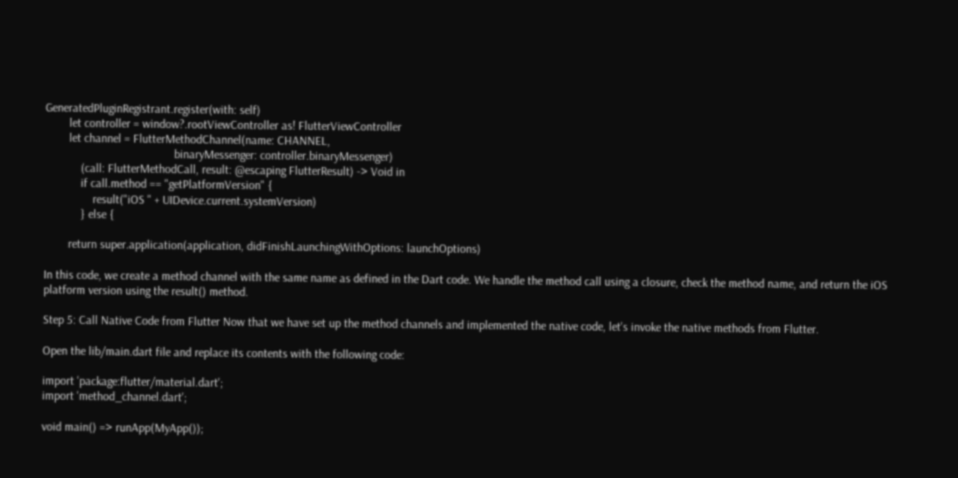GeneratedPluginRegistrant.register(with: self)
        let controller = window?.rootViewController as! FlutterViewController
        let channel = FlutterMethodChannel(name: CHANNEL,
                                           binaryMessenger: controller.binaryMessenger)
            (call: FlutterMethodCall, result: @escaping FlutterResult) -> Void in
            if call.method == "getPlatformVersion" {
                result("iOS " + UIDevice.current.systemVersion)
            } else {

        return super.application(application, didFinishLaunchingWithOptions: launchOptions)

In this code, we create a method channel with the same name as defined in the Dart code. We handle the method call using a closure, check the method name, and return the iOS platform version using the result() method.

Step 5: Call Native Code from Flutter Now that we have set up the method channels and implemented the native code, let's invoke the native methods from Flutter.

Open the lib/main.dart file and replace its contents with the following code:

import 'package:flutter/material.dart';
import 'method_channel.dart';

void main() => runApp(MyApp());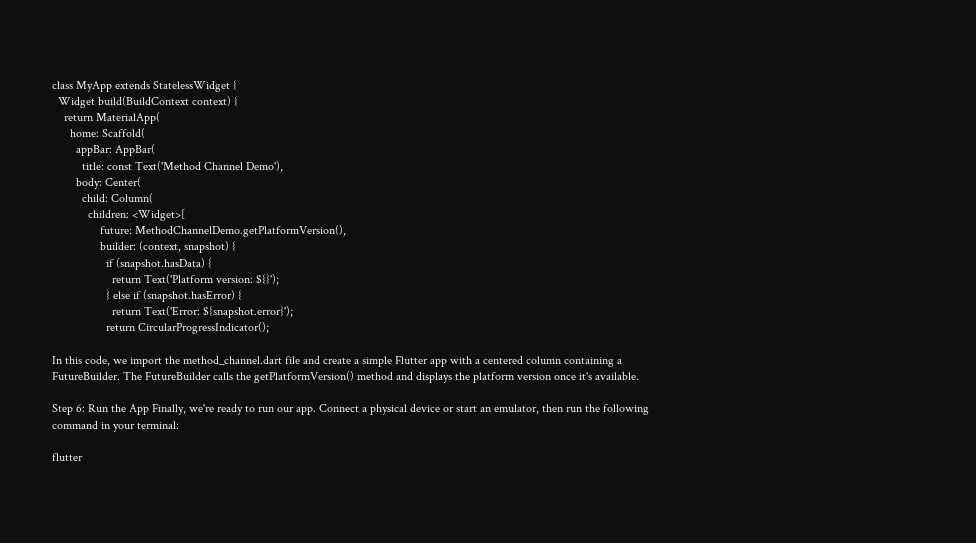class MyApp extends StatelessWidget {
  Widget build(BuildContext context) {
    return MaterialApp(
      home: Scaffold(
        appBar: AppBar(
          title: const Text('Method Channel Demo'),
        body: Center(
          child: Column(
            children: <Widget>[
                future: MethodChannelDemo.getPlatformVersion(),
                builder: (context, snapshot) {
                  if (snapshot.hasData) {
                    return Text('Platform version: ${}');
                  } else if (snapshot.hasError) {
                    return Text('Error: ${snapshot.error}');
                  return CircularProgressIndicator();

In this code, we import the method_channel.dart file and create a simple Flutter app with a centered column containing a FutureBuilder. The FutureBuilder calls the getPlatformVersion() method and displays the platform version once it's available.

Step 6: Run the App Finally, we're ready to run our app. Connect a physical device or start an emulator, then run the following command in your terminal:

flutter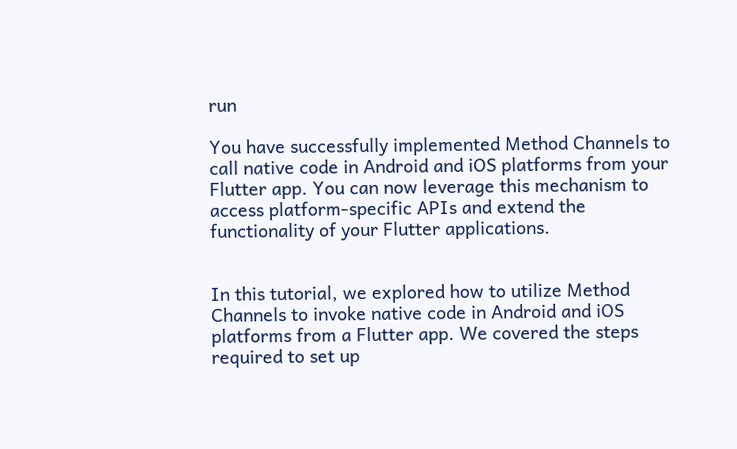run

You have successfully implemented Method Channels to call native code in Android and iOS platforms from your Flutter app. You can now leverage this mechanism to access platform-specific APIs and extend the functionality of your Flutter applications.


In this tutorial, we explored how to utilize Method Channels to invoke native code in Android and iOS platforms from a Flutter app. We covered the steps required to set up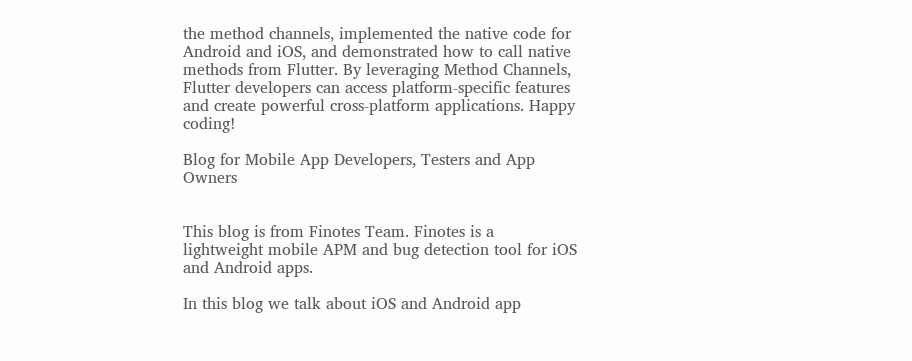the method channels, implemented the native code for Android and iOS, and demonstrated how to call native methods from Flutter. By leveraging Method Channels, Flutter developers can access platform-specific features and create powerful cross-platform applications. Happy coding!

Blog for Mobile App Developers, Testers and App Owners


This blog is from Finotes Team. Finotes is a lightweight mobile APM and bug detection tool for iOS and Android apps.

In this blog we talk about iOS and Android app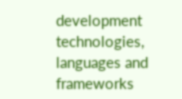development technologies, languages and frameworks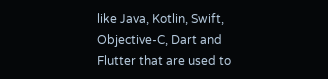like Java, Kotlin, Swift, Objective-C, Dart and Flutter that are used to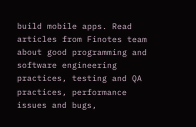build mobile apps. Read articles from Finotes team about good programming and software engineering practices, testing and QA practices, performance issues and bugs,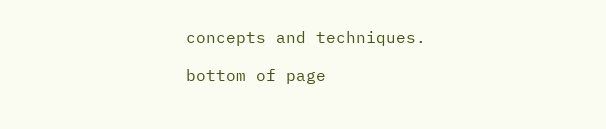concepts and techniques.

bottom of page